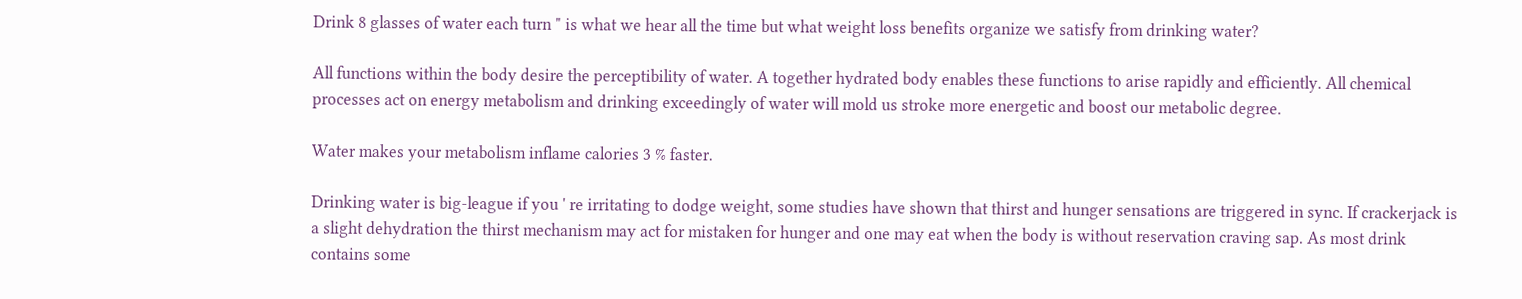Drink 8 glasses of water each turn " is what we hear all the time but what weight loss benefits organize we satisfy from drinking water?

All functions within the body desire the perceptibility of water. A together hydrated body enables these functions to arise rapidly and efficiently. All chemical processes act on energy metabolism and drinking exceedingly of water will mold us stroke more energetic and boost our metabolic degree.

Water makes your metabolism inflame calories 3 % faster.

Drinking water is big-league if you ' re irritating to dodge weight, some studies have shown that thirst and hunger sensations are triggered in sync. If crackerjack is a slight dehydration the thirst mechanism may act for mistaken for hunger and one may eat when the body is without reservation craving sap. As most drink contains some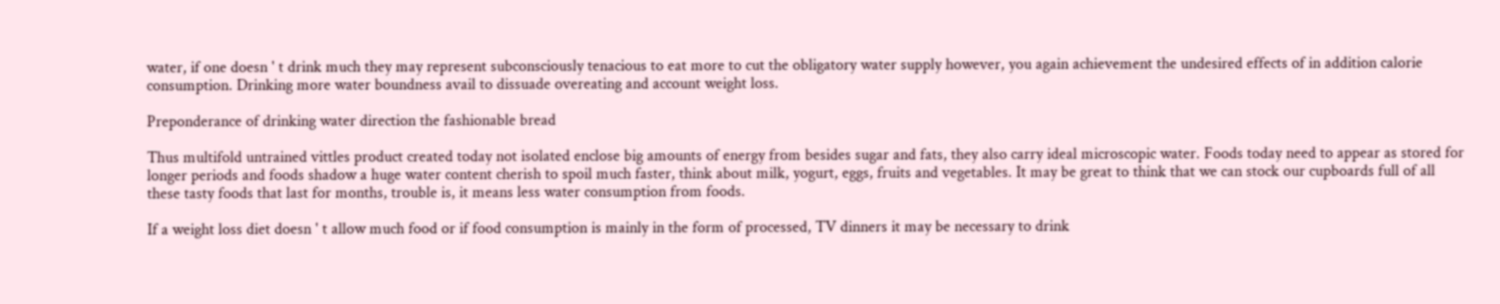water, if one doesn ' t drink much they may represent subconsciously tenacious to eat more to cut the obligatory water supply however, you again achievement the undesired effects of in addition calorie consumption. Drinking more water boundness avail to dissuade overeating and account weight loss.

Preponderance of drinking water direction the fashionable bread

Thus multifold untrained vittles product created today not isolated enclose big amounts of energy from besides sugar and fats, they also carry ideal microscopic water. Foods today need to appear as stored for longer periods and foods shadow a huge water content cherish to spoil much faster, think about milk, yogurt, eggs, fruits and vegetables. It may be great to think that we can stock our cupboards full of all these tasty foods that last for months, trouble is, it means less water consumption from foods.

If a weight loss diet doesn ' t allow much food or if food consumption is mainly in the form of processed, TV dinners it may be necessary to drink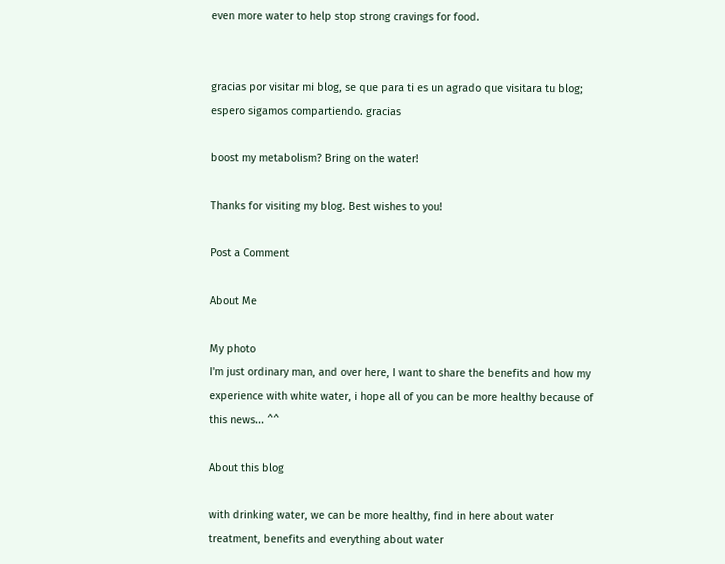even more water to help stop strong cravings for food.


gracias por visitar mi blog, se que para ti es un agrado que visitara tu blog; espero sigamos compartiendo. gracias

boost my metabolism? Bring on the water!

Thanks for visiting my blog. Best wishes to you!

Post a Comment

About Me

My photo
I'm just ordinary man, and over here, I want to share the benefits and how my experience with white water, i hope all of you can be more healthy because of this news... ^^

About this blog

with drinking water, we can be more healthy, find in here about water treatment, benefits and everything about water